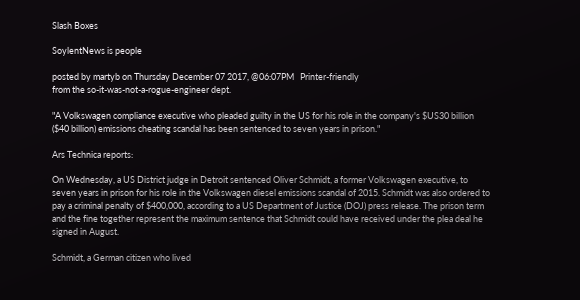Slash Boxes

SoylentNews is people

posted by martyb on Thursday December 07 2017, @06:07PM   Printer-friendly
from the so-it-was-not-a-rogue-engineer dept.

"A Volkswagen compliance executive who pleaded guilty in the US for his role in the company's $US30 billion ($40 billion) emissions cheating scandal has been sentenced to seven years in prison."

Ars Technica reports:

On Wednesday, a US District judge in Detroit sentenced Oliver Schmidt, a former Volkswagen executive, to seven years in prison for his role in the Volkswagen diesel emissions scandal of 2015. Schmidt was also ordered to pay a criminal penalty of $400,000, according to a US Department of Justice (DOJ) press release. The prison term and the fine together represent the maximum sentence that Schmidt could have received under the plea deal he signed in August.

Schmidt, a German citizen who lived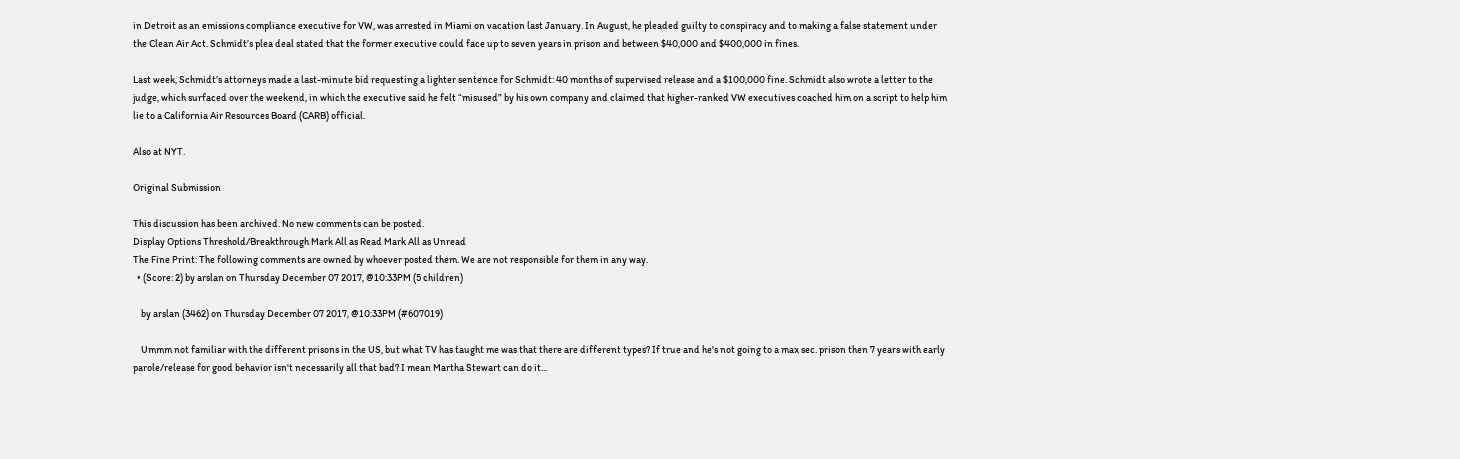in Detroit as an emissions compliance executive for VW, was arrested in Miami on vacation last January. In August, he pleaded guilty to conspiracy and to making a false statement under the Clean Air Act. Schmidt’s plea deal stated that the former executive could face up to seven years in prison and between $40,000 and $400,000 in fines.

Last week, Schmidt’s attorneys made a last-minute bid requesting a lighter sentence for Schmidt: 40 months of supervised release and a $100,000 fine. Schmidt also wrote a letter to the judge, which surfaced over the weekend, in which the executive said he felt “misused” by his own company and claimed that higher-ranked VW executives coached him on a script to help him lie to a California Air Resources Board (CARB) official.

Also at NYT.

Original Submission

This discussion has been archived. No new comments can be posted.
Display Options Threshold/Breakthrough Mark All as Read Mark All as Unread
The Fine Print: The following comments are owned by whoever posted them. We are not responsible for them in any way.
  • (Score: 2) by arslan on Thursday December 07 2017, @10:33PM (5 children)

    by arslan (3462) on Thursday December 07 2017, @10:33PM (#607019)

    Ummm not familiar with the different prisons in the US, but what TV has taught me was that there are different types? If true and he's not going to a max sec. prison then 7 years with early parole/release for good behavior isn't necessarily all that bad? I mean Martha Stewart can do it...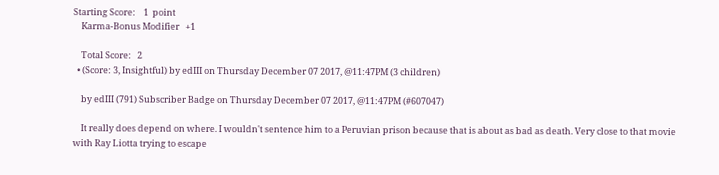Starting Score:    1  point
    Karma-Bonus Modifier   +1

    Total Score:   2
  • (Score: 3, Insightful) by edIII on Thursday December 07 2017, @11:47PM (3 children)

    by edIII (791) Subscriber Badge on Thursday December 07 2017, @11:47PM (#607047)

    It really does depend on where. I wouldn't sentence him to a Peruvian prison because that is about as bad as death. Very close to that movie with Ray Liotta trying to escape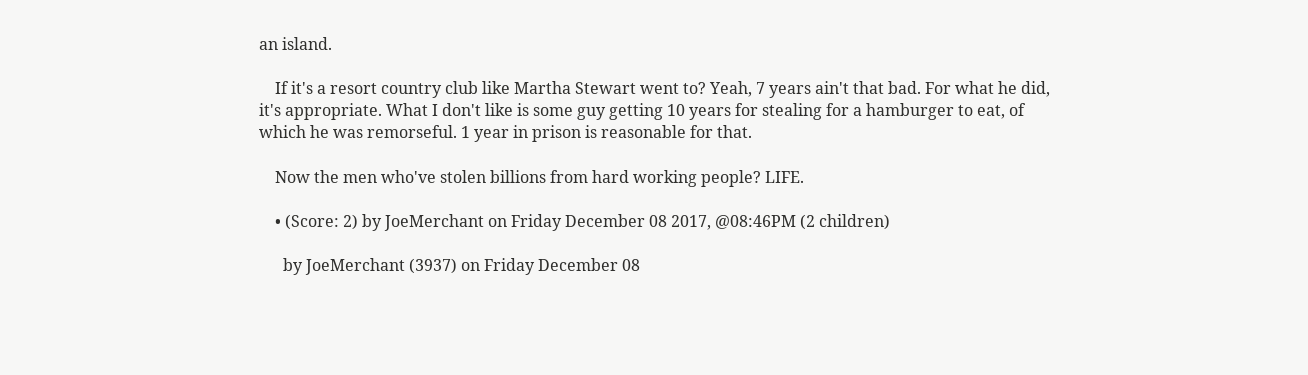an island.

    If it's a resort country club like Martha Stewart went to? Yeah, 7 years ain't that bad. For what he did, it's appropriate. What I don't like is some guy getting 10 years for stealing for a hamburger to eat, of which he was remorseful. 1 year in prison is reasonable for that.

    Now the men who've stolen billions from hard working people? LIFE.

    • (Score: 2) by JoeMerchant on Friday December 08 2017, @08:46PM (2 children)

      by JoeMerchant (3937) on Friday December 08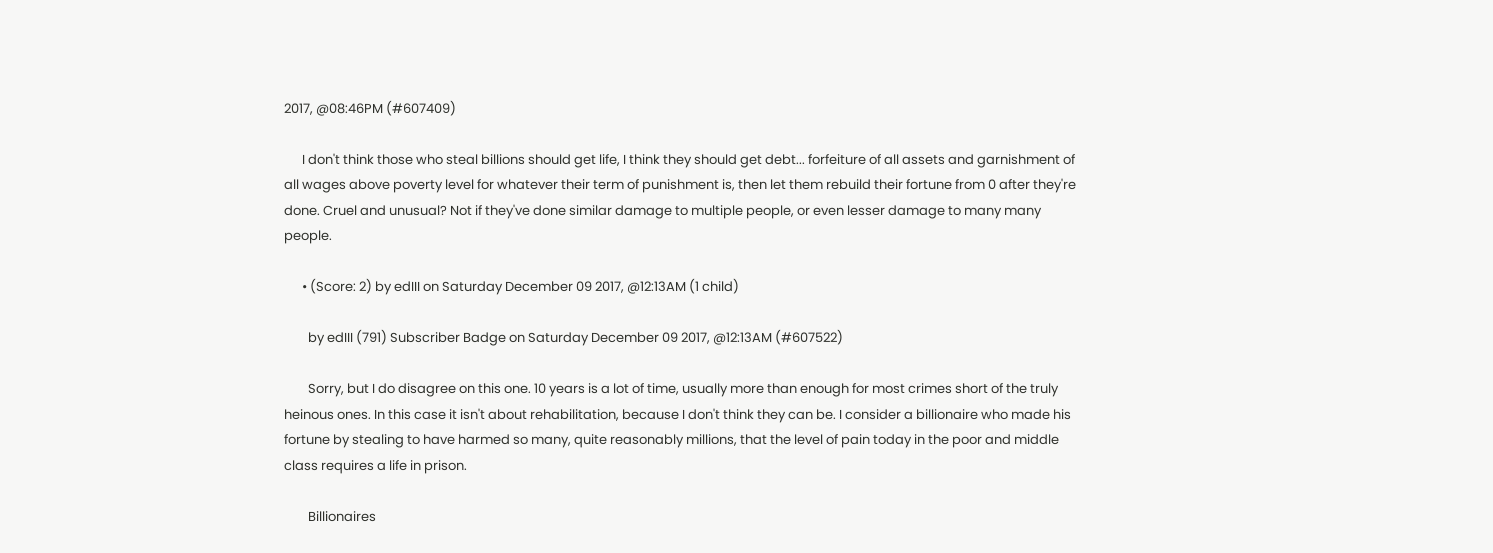2017, @08:46PM (#607409)

      I don't think those who steal billions should get life, I think they should get debt... forfeiture of all assets and garnishment of all wages above poverty level for whatever their term of punishment is, then let them rebuild their fortune from 0 after they're done. Cruel and unusual? Not if they've done similar damage to multiple people, or even lesser damage to many many people.

      • (Score: 2) by edIII on Saturday December 09 2017, @12:13AM (1 child)

        by edIII (791) Subscriber Badge on Saturday December 09 2017, @12:13AM (#607522)

        Sorry, but I do disagree on this one. 10 years is a lot of time, usually more than enough for most crimes short of the truly heinous ones. In this case it isn't about rehabilitation, because I don't think they can be. I consider a billionaire who made his fortune by stealing to have harmed so many, quite reasonably millions, that the level of pain today in the poor and middle class requires a life in prison.

        Billionaires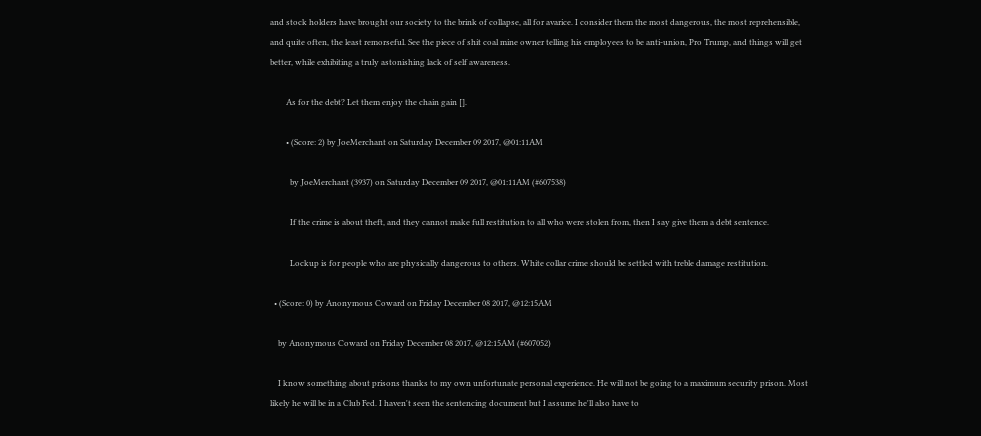and stock holders have brought our society to the brink of collapse, all for avarice. I consider them the most dangerous, the most reprehensible, and quite often, the least remorseful. See the piece of shit coal mine owner telling his employees to be anti-union, Pro Trump, and things will get better, while exhibiting a truly astonishing lack of self awareness.

        As for the debt? Let them enjoy the chain gain [].

        • (Score: 2) by JoeMerchant on Saturday December 09 2017, @01:11AM

          by JoeMerchant (3937) on Saturday December 09 2017, @01:11AM (#607538)

          If the crime is about theft, and they cannot make full restitution to all who were stolen from, then I say give them a debt sentence.

          Lockup is for people who are physically dangerous to others. White collar crime should be settled with treble damage restitution.

  • (Score: 0) by Anonymous Coward on Friday December 08 2017, @12:15AM

    by Anonymous Coward on Friday December 08 2017, @12:15AM (#607052)

    I know something about prisons thanks to my own unfortunate personal experience. He will not be going to a maximum security prison. Most likely he will be in a Club Fed. I haven't seen the sentencing document but I assume he'll also have to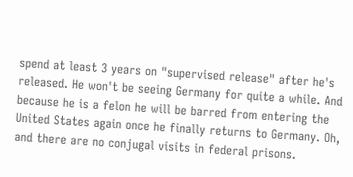spend at least 3 years on "supervised release" after he's released. He won't be seeing Germany for quite a while. And because he is a felon he will be barred from entering the United States again once he finally returns to Germany. Oh, and there are no conjugal visits in federal prisons.